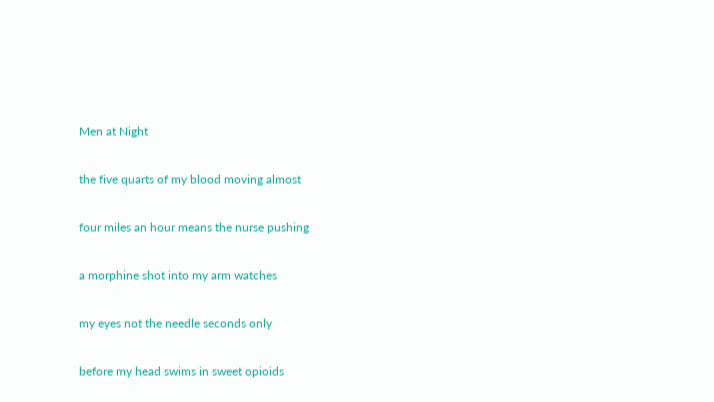Men at Night

the five quarts of my blood moving almost

four miles an hour means the nurse pushing

a morphine shot into my arm watches

my eyes not the needle seconds only

before my head swims in sweet opioids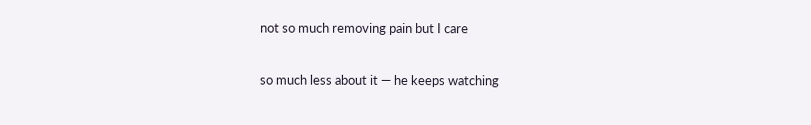not so much removing pain but I care

so much less about it — he keeps watching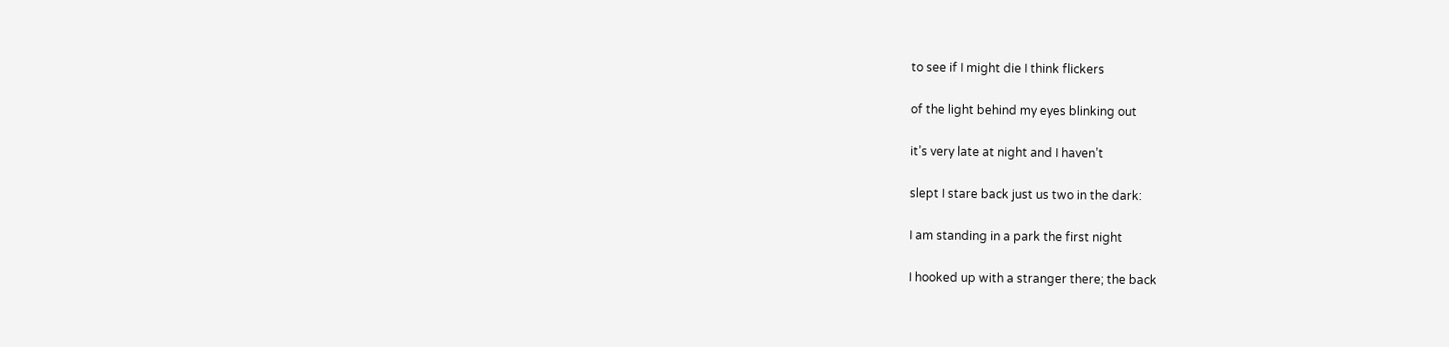to see if I might die I think flickers

of the light behind my eyes blinking out

it’s very late at night and I haven’t

slept I stare back just us two in the dark:

I am standing in a park the first night

I hooked up with a stranger there; the back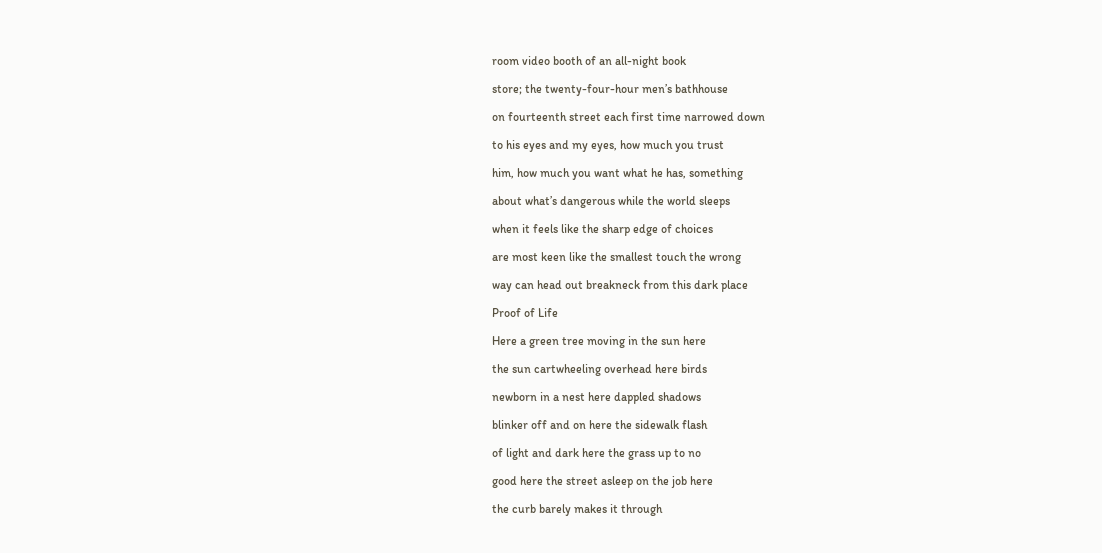room video booth of an all-night book

store; the twenty-four-hour men’s bathhouse

on fourteenth street each first time narrowed down

to his eyes and my eyes, how much you trust

him, how much you want what he has, something

about what’s dangerous while the world sleeps

when it feels like the sharp edge of choices

are most keen like the smallest touch the wrong

way can head out breakneck from this dark place

Proof of Life

Here a green tree moving in the sun here

the sun cartwheeling overhead here birds

newborn in a nest here dappled shadows

blinker off and on here the sidewalk flash

of light and dark here the grass up to no

good here the street asleep on the job here

the curb barely makes it through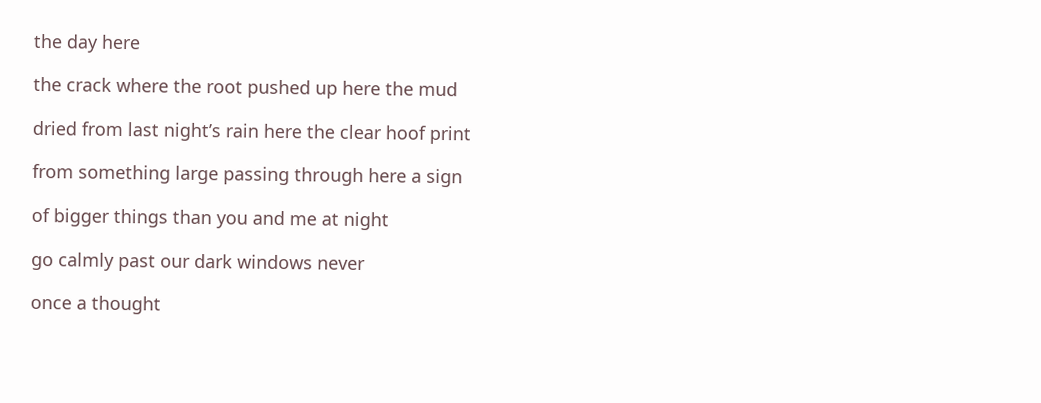the day here

the crack where the root pushed up here the mud

dried from last night’s rain here the clear hoof print

from something large passing through here a sign

of bigger things than you and me at night

go calmly past our dark windows never

once a thought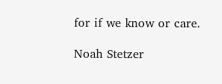for if we know or care.

Noah Stetzer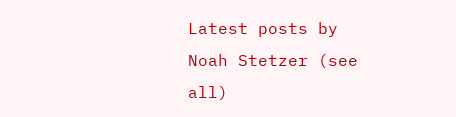Latest posts by Noah Stetzer (see all)